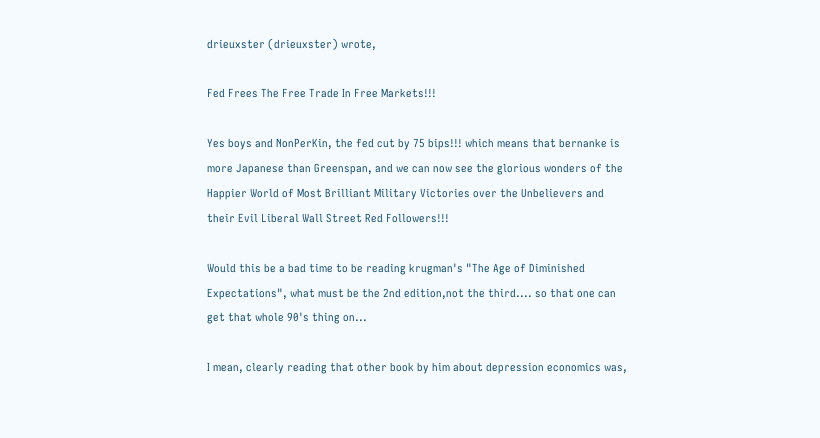drieuxster (drieuxster) wrote,

Fed Frees The Free Trade In Free Markets!!!

Yes boys and NonPerKin, the fed cut by 75 bips!!! which means that bernanke is more Japanese than Greenspan, and we can now see the glorious wonders of the Happier World of Most Brilliant Military Victories over the Unbelievers and their Evil Liberal Wall Street Red Followers!!!

Would this be a bad time to be reading krugman's "The Age of Diminished Expectations", what must be the 2nd edition,not the third.... so that one can get that whole 90's thing on...

I mean, clearly reading that other book by him about depression economics was,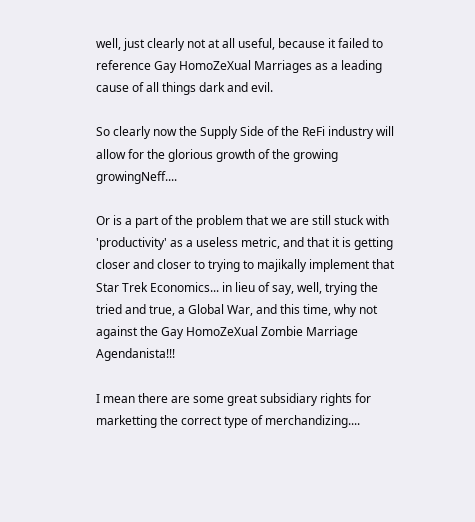well, just clearly not at all useful, because it failed to reference Gay HomoZeXual Marriages as a leading cause of all things dark and evil.

So clearly now the Supply Side of the ReFi industry will allow for the glorious growth of the growing growingNeff....

Or is a part of the problem that we are still stuck with 'productivity' as a useless metric, and that it is getting closer and closer to trying to majikally implement that Star Trek Economics... in lieu of say, well, trying the tried and true, a Global War, and this time, why not against the Gay HomoZeXual Zombie Marriage Agendanista!!!

I mean there are some great subsidiary rights for marketting the correct type of merchandizing....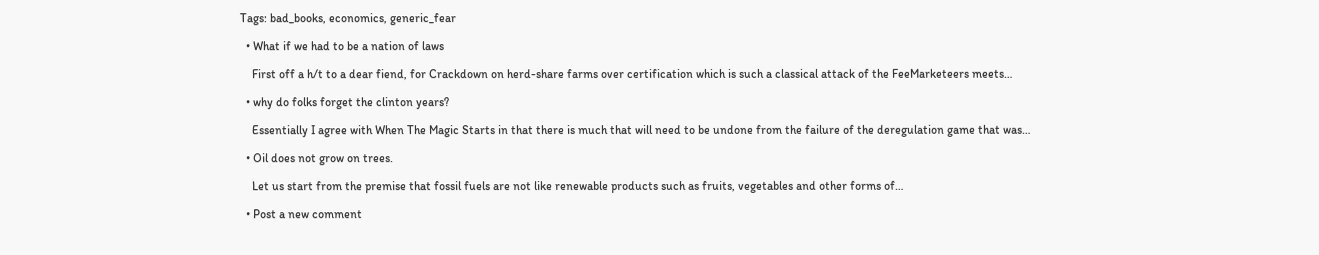Tags: bad_books, economics, generic_fear

  • What if we had to be a nation of laws

    First off a h/t to a dear fiend, for Crackdown on herd-share farms over certification which is such a classical attack of the FeeMarketeers meets…

  • why do folks forget the clinton years?

    Essentially I agree with When The Magic Starts in that there is much that will need to be undone from the failure of the deregulation game that was…

  • Oil does not grow on trees.

    Let us start from the premise that fossil fuels are not like renewable products such as fruits, vegetables and other forms of…

  • Post a new comment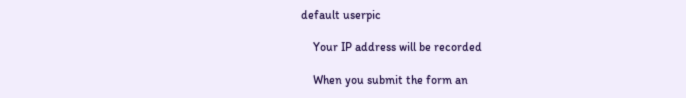default userpic

    Your IP address will be recorded

    When you submit the form an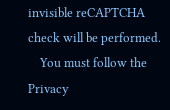invisible reCAPTCHA check will be performed.
    You must follow the Privacy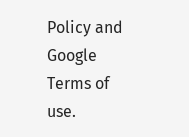Policy and Google Terms of use.